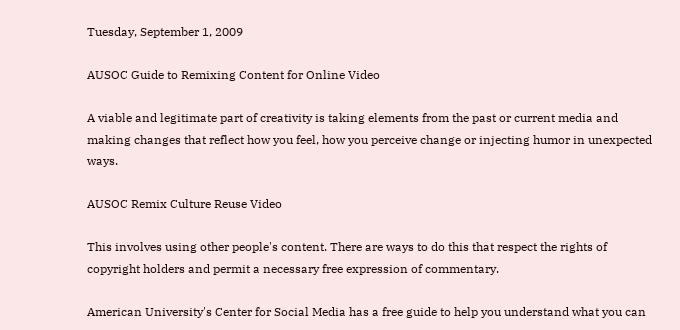Tuesday, September 1, 2009

AUSOC Guide to Remixing Content for Online Video

A viable and legitimate part of creativity is taking elements from the past or current media and making changes that reflect how you feel, how you perceive change or injecting humor in unexpected ways.

AUSOC Remix Culture Reuse Video

This involves using other people's content. There are ways to do this that respect the rights of copyright holders and permit a necessary free expression of commentary.

American University's Center for Social Media has a free guide to help you understand what you can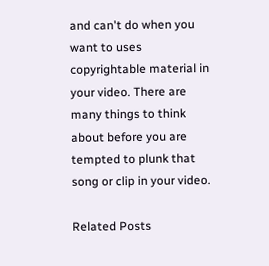and can't do when you want to uses copyrightable material in your video. There are many things to think about before you are tempted to plunk that song or clip in your video.

Related Posts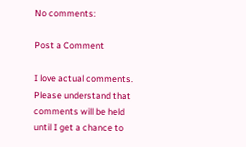No comments:

Post a Comment

I love actual comments. Please understand that comments will be held until I get a chance to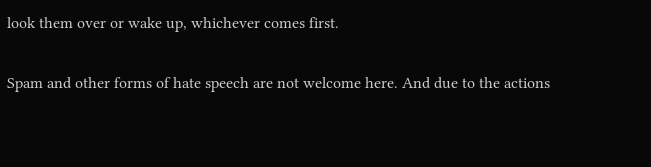look them over or wake up, whichever comes first.

Spam and other forms of hate speech are not welcome here. And due to the actions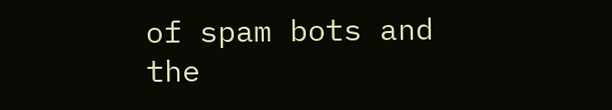of spam bots and the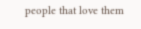people that love them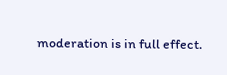moderation is in full effect.